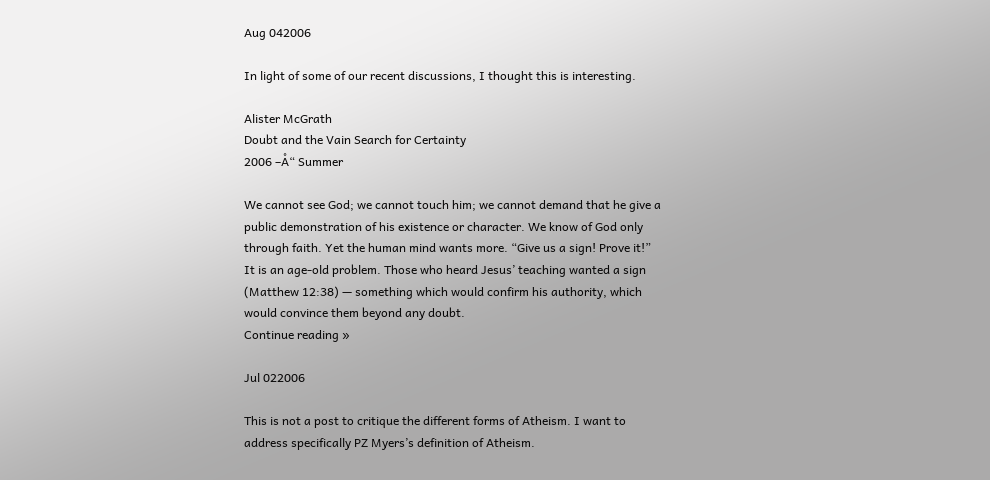Aug 042006

In light of some of our recent discussions, I thought this is interesting.

Alister McGrath
Doubt and the Vain Search for Certainty
2006 –Å“ Summer

We cannot see God; we cannot touch him; we cannot demand that he give a public demonstration of his existence or character. We know of God only through faith. Yet the human mind wants more. “Give us a sign! Prove it!” It is an age-old problem. Those who heard Jesus’ teaching wanted a sign (Matthew 12:38) — something which would confirm his authority, which would convince them beyond any doubt.
Continue reading »

Jul 022006

This is not a post to critique the different forms of Atheism. I want to address specifically PZ Myers’s definition of Atheism.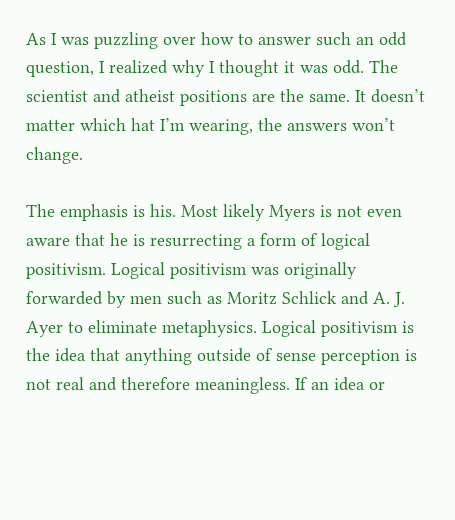As I was puzzling over how to answer such an odd question, I realized why I thought it was odd. The scientist and atheist positions are the same. It doesn’t matter which hat I’m wearing, the answers won’t change.

The emphasis is his. Most likely Myers is not even aware that he is resurrecting a form of logical positivism. Logical positivism was originally forwarded by men such as Moritz Schlick and A. J. Ayer to eliminate metaphysics. Logical positivism is the idea that anything outside of sense perception is not real and therefore meaningless. If an idea or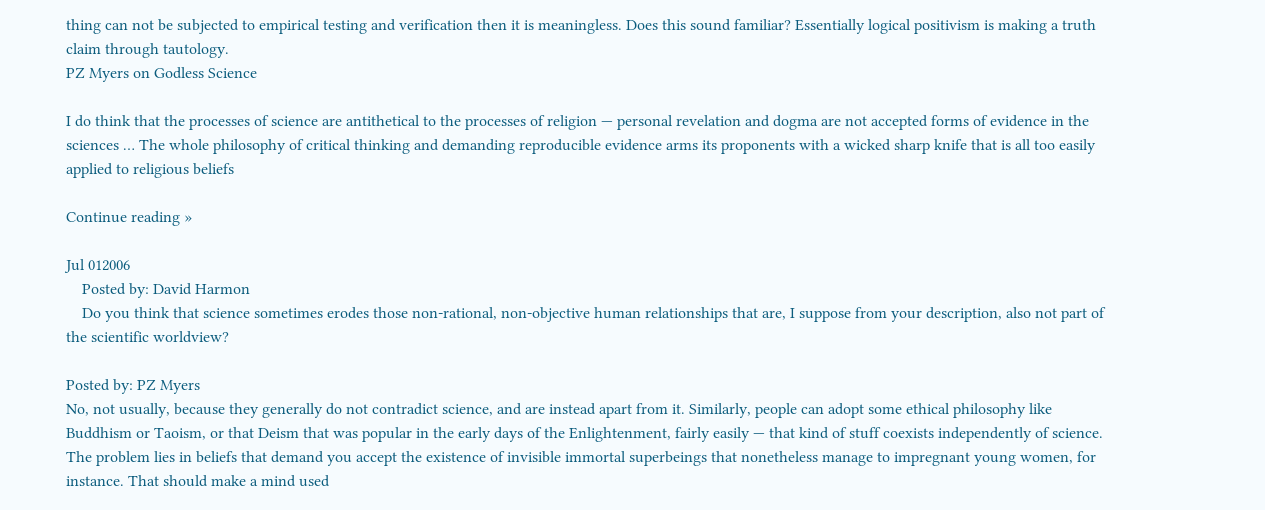thing can not be subjected to empirical testing and verification then it is meaningless. Does this sound familiar? Essentially logical positivism is making a truth claim through tautology.
PZ Myers on Godless Science

I do think that the processes of science are antithetical to the processes of religion — personal revelation and dogma are not accepted forms of evidence in the sciences … The whole philosophy of critical thinking and demanding reproducible evidence arms its proponents with a wicked sharp knife that is all too easily applied to religious beliefs

Continue reading »

Jul 012006
    Posted by: David Harmon
    Do you think that science sometimes erodes those non-rational, non-objective human relationships that are, I suppose from your description, also not part of the scientific worldview?

Posted by: PZ Myers
No, not usually, because they generally do not contradict science, and are instead apart from it. Similarly, people can adopt some ethical philosophy like Buddhism or Taoism, or that Deism that was popular in the early days of the Enlightenment, fairly easily — that kind of stuff coexists independently of science.
The problem lies in beliefs that demand you accept the existence of invisible immortal superbeings that nonetheless manage to impregnant young women, for instance. That should make a mind used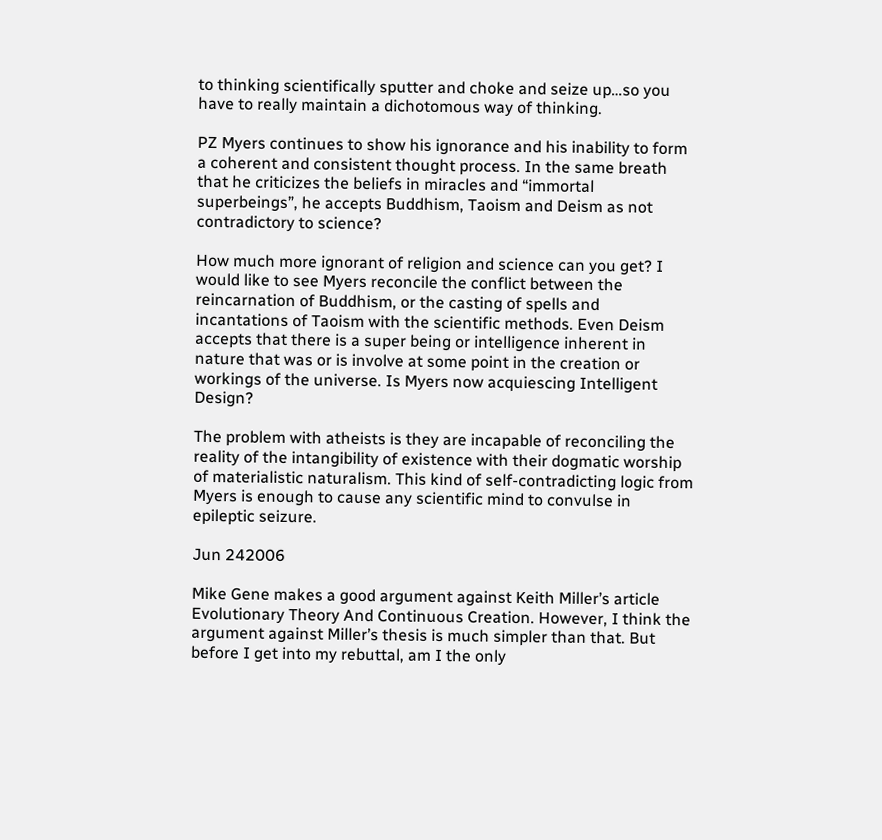to thinking scientifically sputter and choke and seize up…so you have to really maintain a dichotomous way of thinking.

PZ Myers continues to show his ignorance and his inability to form a coherent and consistent thought process. In the same breath that he criticizes the beliefs in miracles and “immortal superbeings”, he accepts Buddhism, Taoism and Deism as not contradictory to science?

How much more ignorant of religion and science can you get? I would like to see Myers reconcile the conflict between the reincarnation of Buddhism, or the casting of spells and incantations of Taoism with the scientific methods. Even Deism accepts that there is a super being or intelligence inherent in nature that was or is involve at some point in the creation or workings of the universe. Is Myers now acquiescing Intelligent Design?

The problem with atheists is they are incapable of reconciling the reality of the intangibility of existence with their dogmatic worship of materialistic naturalism. This kind of self-contradicting logic from Myers is enough to cause any scientific mind to convulse in epileptic seizure.

Jun 242006

Mike Gene makes a good argument against Keith Miller’s article Evolutionary Theory And Continuous Creation. However, I think the argument against Miller’s thesis is much simpler than that. But before I get into my rebuttal, am I the only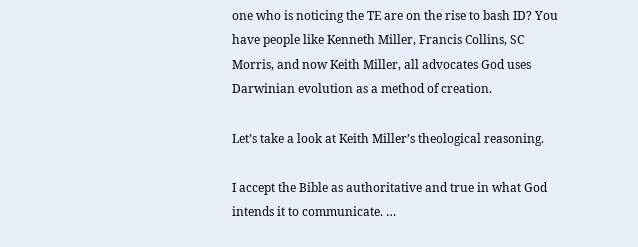one who is noticing the TE are on the rise to bash ID? You have people like Kenneth Miller, Francis Collins, SC Morris, and now Keith Miller, all advocates God uses Darwinian evolution as a method of creation.

Let’s take a look at Keith Miller’s theological reasoning.

I accept the Bible as authoritative and true in what God intends it to communicate. …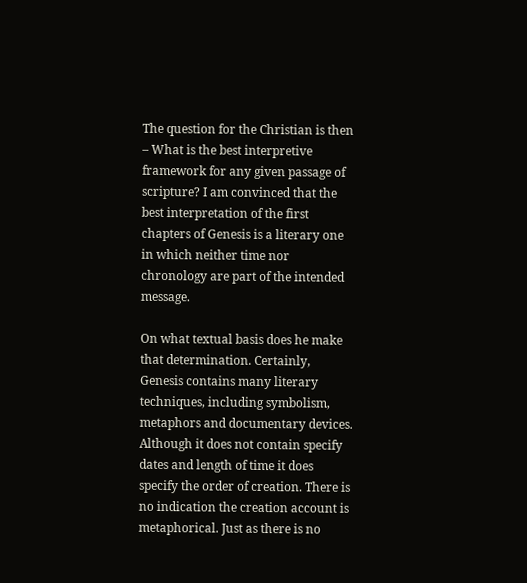The question for the Christian is then – What is the best interpretive framework for any given passage of scripture? I am convinced that the best interpretation of the first chapters of Genesis is a literary one in which neither time nor chronology are part of the intended message.

On what textual basis does he make that determination. Certainly, Genesis contains many literary techniques, including symbolism, metaphors and documentary devices. Although it does not contain specify dates and length of time it does specify the order of creation. There is no indication the creation account is metaphorical. Just as there is no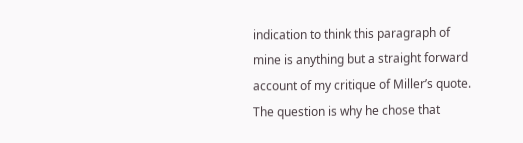indication to think this paragraph of mine is anything but a straight forward account of my critique of Miller’s quote. The question is why he chose that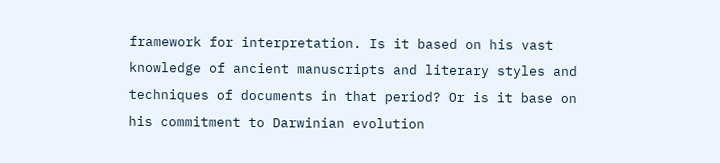framework for interpretation. Is it based on his vast knowledge of ancient manuscripts and literary styles and techniques of documents in that period? Or is it base on his commitment to Darwinian evolution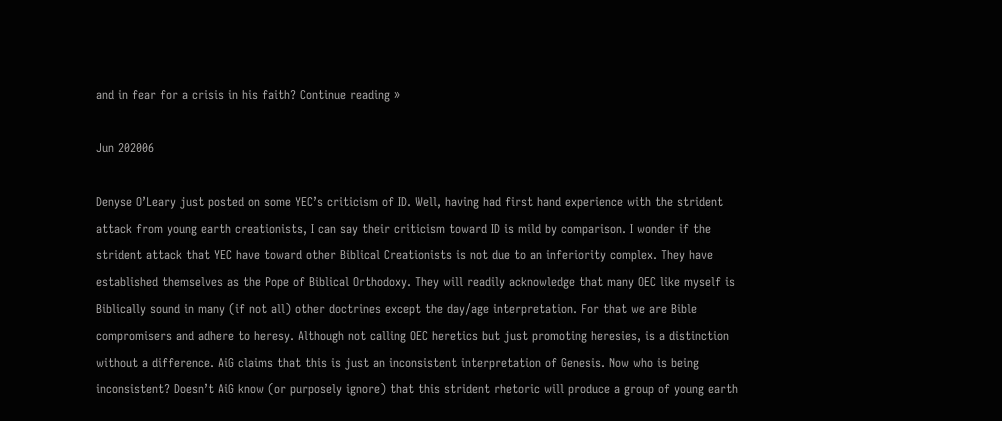and in fear for a crisis in his faith? Continue reading »

Jun 202006

Denyse O’Leary just posted on some YEC’s criticism of ID. Well, having had first hand experience with the strident attack from young earth creationists, I can say their criticism toward ID is mild by comparison. I wonder if the strident attack that YEC have toward other Biblical Creationists is not due to an inferiority complex. They have established themselves as the Pope of Biblical Orthodoxy. They will readily acknowledge that many OEC like myself is Biblically sound in many (if not all) other doctrines except the day/age interpretation. For that we are Bible compromisers and adhere to heresy. Although not calling OEC heretics but just promoting heresies, is a distinction without a difference. AiG claims that this is just an inconsistent interpretation of Genesis. Now who is being inconsistent? Doesn’t AiG know (or purposely ignore) that this strident rhetoric will produce a group of young earth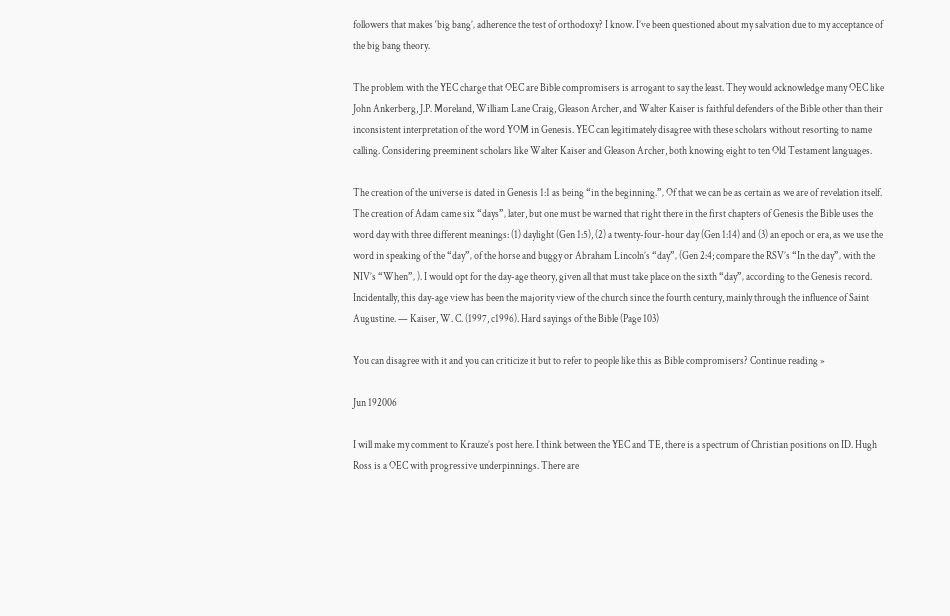followers that makes ‘big bang’‚ adherence the test of orthodoxy? I know. I’ve been questioned about my salvation due to my acceptance of the big bang theory.

The problem with the YEC charge that OEC are Bible compromisers is arrogant to say the least. They would acknowledge many OEC like John Ankerberg, J.P. Moreland, William Lane Craig, Gleason Archer, and Walter Kaiser is faithful defenders of the Bible other than their inconsistent interpretation of the word YOM in Genesis. YEC can legitimately disagree with these scholars without resorting to name calling. Considering preeminent scholars like Walter Kaiser and Gleason Archer, both knowing eight to ten Old Testament languages.

The creation of the universe is dated in Genesis 1:1 as being “in the beginning.”‚ Of that we can be as certain as we are of revelation itself. The creation of Adam came six “days”‚ later, but one must be warned that right there in the first chapters of Genesis the Bible uses the word day with three different meanings: (1) daylight (Gen 1:5), (2) a twenty-four-hour day (Gen 1:14) and (3) an epoch or era, as we use the word in speaking of the “day”‚ of the horse and buggy or Abraham Lincoln’s “day”‚ (Gen 2:4; compare the RSV’s “In the day”‚ with the NIV’s “When”‚ ). I would opt for the day-age theory, given all that must take place on the sixth “day”‚ according to the Genesis record. Incidentally, this day-age view has been the majority view of the church since the fourth century, mainly through the influence of Saint Augustine. — Kaiser, W. C. (1997, c1996). Hard sayings of the Bible (Page 103)

You can disagree with it and you can criticize it but to refer to people like this as Bible compromisers? Continue reading »

Jun 192006

I will make my comment to Krauze’s post here. I think between the YEC and TE, there is a spectrum of Christian positions on ID. Hugh Ross is a OEC with progressive underpinnings. There are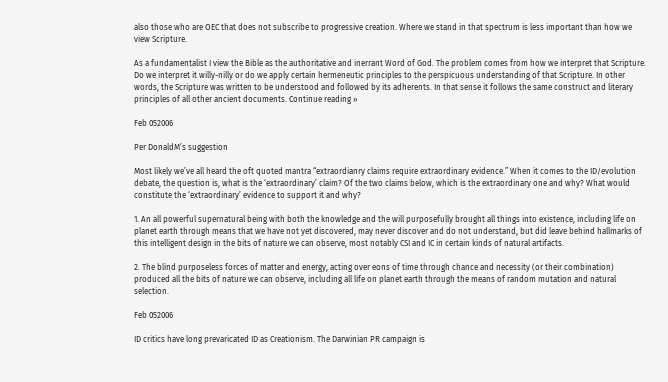also those who are OEC that does not subscribe to progressive creation. Where we stand in that spectrum is less important than how we view Scripture.

As a fundamentalist I view the Bible as the authoritative and inerrant Word of God. The problem comes from how we interpret that Scripture. Do we interpret it willy-nilly or do we apply certain hermeneutic principles to the perspicuous understanding of that Scripture. In other words, the Scripture was written to be understood and followed by its adherents. In that sense it follows the same construct and literary principles of all other ancient documents. Continue reading »

Feb 052006

Per DonaldM’s suggestion

Most likely we’ve all heard the oft quoted mantra “extraordianry claims require extraordinary evidence.” When it comes to the ID/evolution debate, the question is, what is the ‘extraordinary’ claim? Of the two claims below, which is the extraordinary one and why? What would constitute the ‘extraordinary’ evidence to support it and why?

1. An all powerful supernatural being with both the knowledge and the will purposefully brought all things into existence, including life on planet earth through means that we have not yet discovered, may never discover and do not understand, but did leave behind hallmarks of this intelligent design in the bits of nature we can observe, most notably CSI and IC in certain kinds of natural artifacts.

2. The blind purposeless forces of matter and energy, acting over eons of time through chance and necessity (or their combination) produced all the bits of nature we can observe, including all life on planet earth through the means of random mutation and natural selection.

Feb 052006

ID critics have long prevaricated ID as Creationism. The Darwinian PR campaign is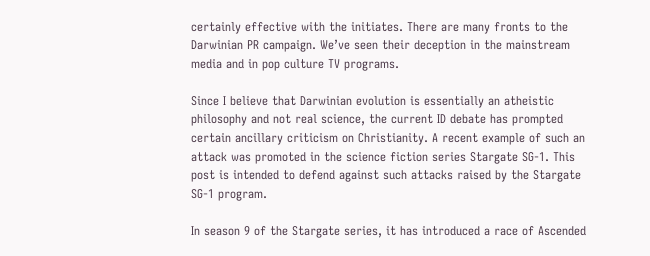certainly effective with the initiates. There are many fronts to the Darwinian PR campaign. We’ve seen their deception in the mainstream media and in pop culture TV programs.

Since I believe that Darwinian evolution is essentially an atheistic philosophy and not real science, the current ID debate has prompted certain ancillary criticism on Christianity. A recent example of such an attack was promoted in the science fiction series Stargate SG-1. This post is intended to defend against such attacks raised by the Stargate SG-1 program.

In season 9 of the Stargate series, it has introduced a race of Ascended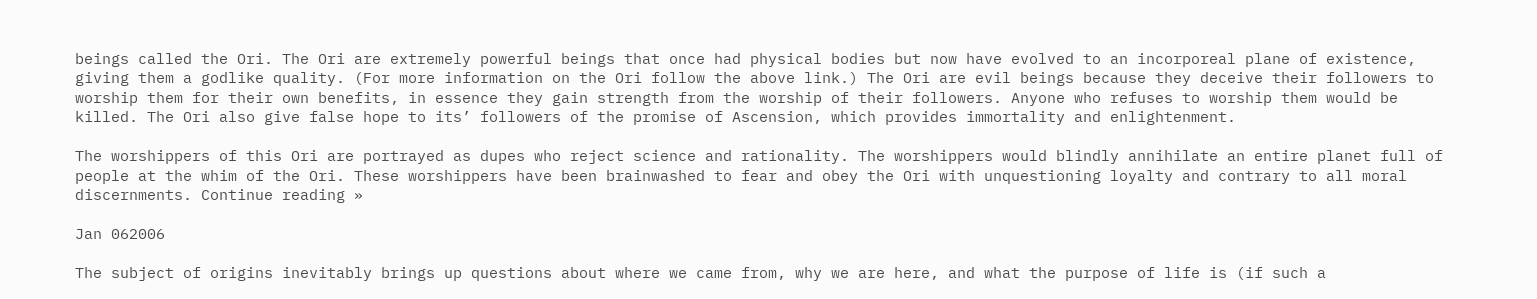beings called the Ori. The Ori are extremely powerful beings that once had physical bodies but now have evolved to an incorporeal plane of existence, giving them a godlike quality. (For more information on the Ori follow the above link.) The Ori are evil beings because they deceive their followers to worship them for their own benefits, in essence they gain strength from the worship of their followers. Anyone who refuses to worship them would be killed. The Ori also give false hope to its’ followers of the promise of Ascension, which provides immortality and enlightenment.

The worshippers of this Ori are portrayed as dupes who reject science and rationality. The worshippers would blindly annihilate an entire planet full of people at the whim of the Ori. These worshippers have been brainwashed to fear and obey the Ori with unquestioning loyalty and contrary to all moral discernments. Continue reading »

Jan 062006

The subject of origins inevitably brings up questions about where we came from, why we are here, and what the purpose of life is (if such a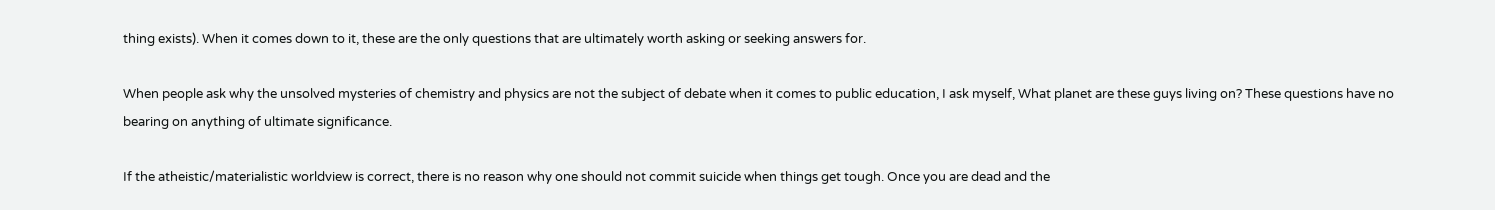thing exists). When it comes down to it, these are the only questions that are ultimately worth asking or seeking answers for.

When people ask why the unsolved mysteries of chemistry and physics are not the subject of debate when it comes to public education, I ask myself, What planet are these guys living on? These questions have no bearing on anything of ultimate significance.

If the atheistic/materialistic worldview is correct, there is no reason why one should not commit suicide when things get tough. Once you are dead and the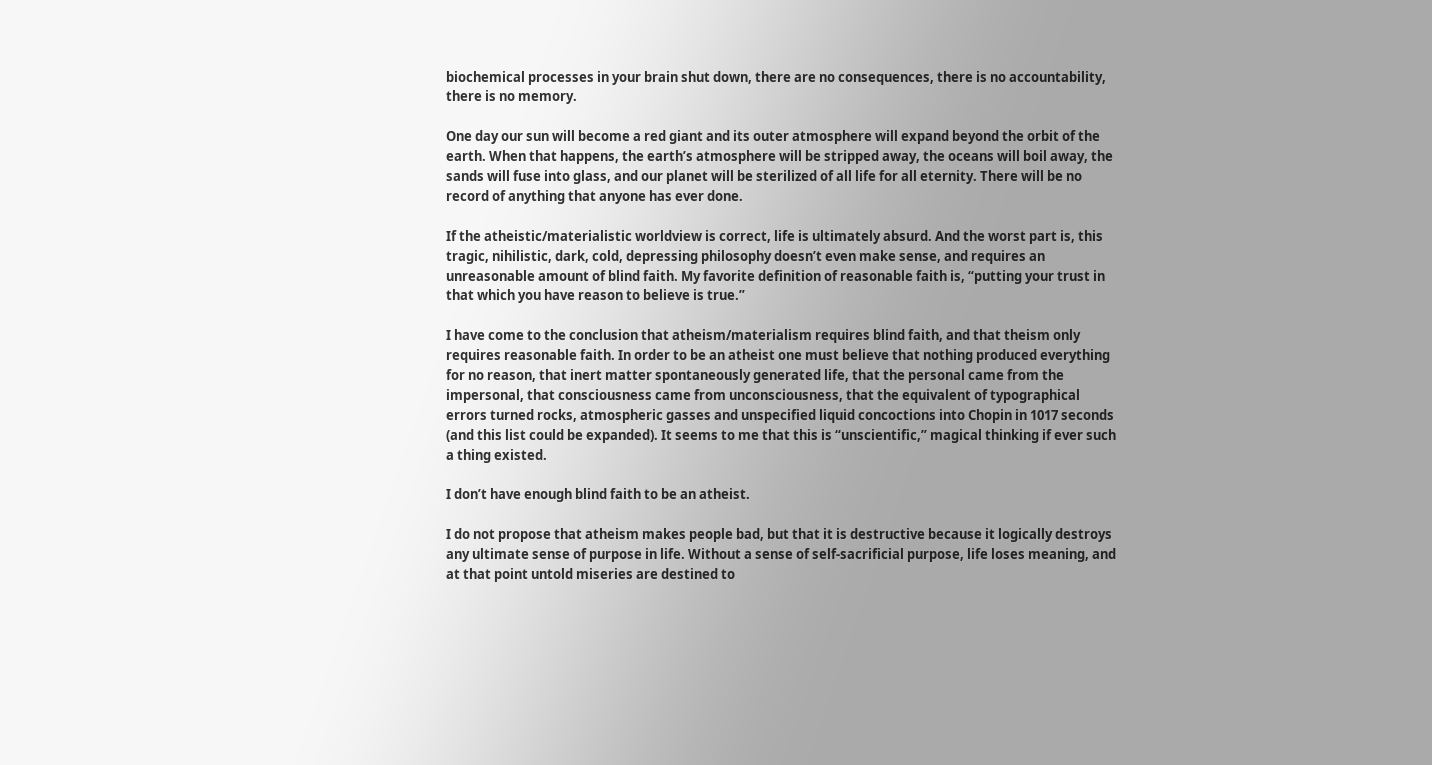biochemical processes in your brain shut down, there are no consequences, there is no accountability, there is no memory.

One day our sun will become a red giant and its outer atmosphere will expand beyond the orbit of the earth. When that happens, the earth’s atmosphere will be stripped away, the oceans will boil away, the sands will fuse into glass, and our planet will be sterilized of all life for all eternity. There will be no record of anything that anyone has ever done.

If the atheistic/materialistic worldview is correct, life is ultimately absurd. And the worst part is, this tragic, nihilistic, dark, cold, depressing philosophy doesn’t even make sense, and requires an unreasonable amount of blind faith. My favorite definition of reasonable faith is, “putting your trust in that which you have reason to believe is true.”

I have come to the conclusion that atheism/materialism requires blind faith, and that theism only requires reasonable faith. In order to be an atheist one must believe that nothing produced everything for no reason, that inert matter spontaneously generated life, that the personal came from the impersonal, that consciousness came from unconsciousness, that the equivalent of typographical errors turned rocks, atmospheric gasses and unspecified liquid concoctions into Chopin in 1017 seconds (and this list could be expanded). It seems to me that this is “unscientific,” magical thinking if ever such a thing existed.

I don’t have enough blind faith to be an atheist.

I do not propose that atheism makes people bad, but that it is destructive because it logically destroys any ultimate sense of purpose in life. Without a sense of self-sacrificial purpose, life loses meaning, and at that point untold miseries are destined to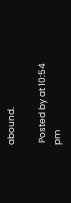abound.

 Posted by at 10:54 pm